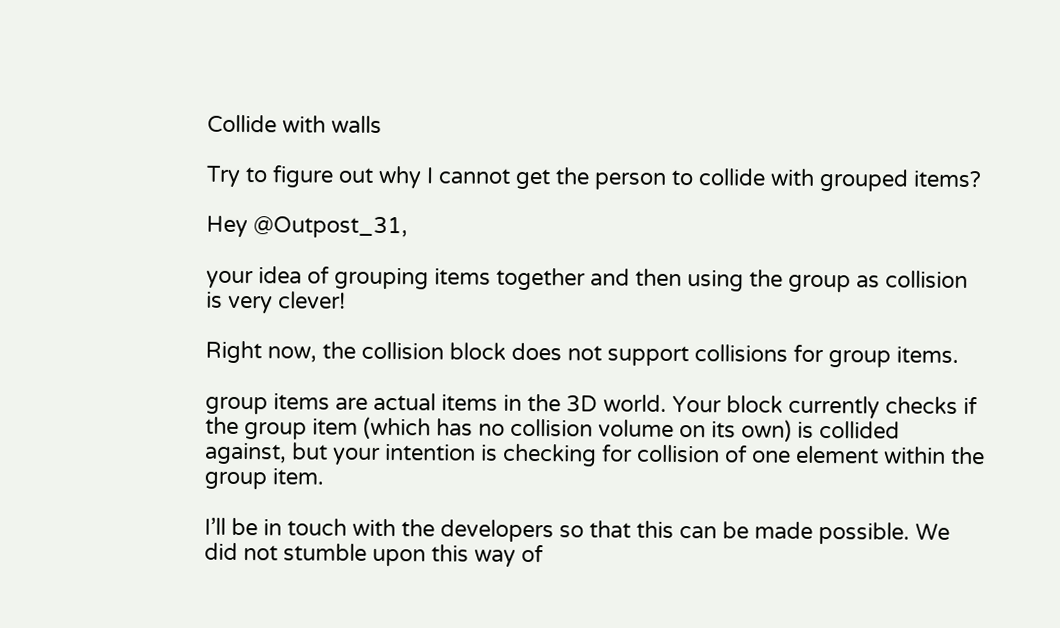Collide with walls

Try to figure out why I cannot get the person to collide with grouped items?

Hey @Outpost_31,

your idea of grouping items together and then using the group as collision is very clever!

Right now, the collision block does not support collisions for group items.

group items are actual items in the 3D world. Your block currently checks if the group item (which has no collision volume on its own) is collided against, but your intention is checking for collision of one element within the group item.

I’ll be in touch with the developers so that this can be made possible. We did not stumble upon this way of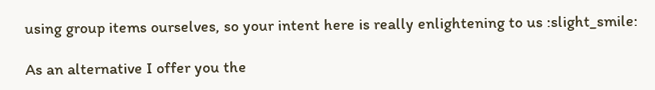using group items ourselves, so your intent here is really enlightening to us :slight_smile:

As an alternative I offer you the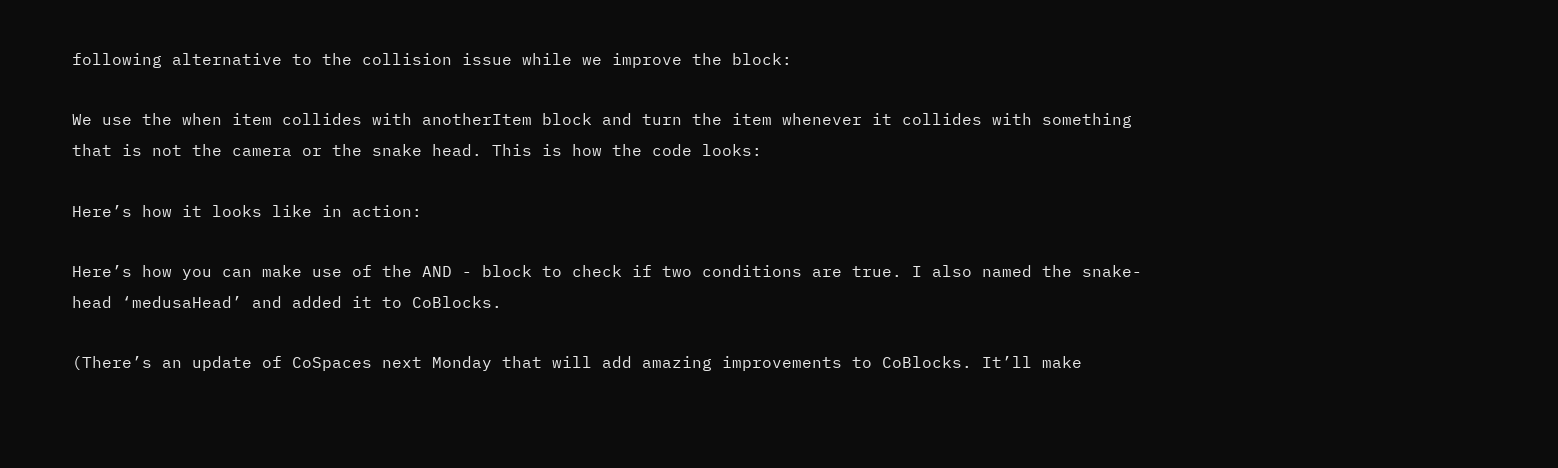following alternative to the collision issue while we improve the block:

We use the when item collides with anotherItem block and turn the item whenever it collides with something that is not the camera or the snake head. This is how the code looks:

Here’s how it looks like in action:

Here’s how you can make use of the AND - block to check if two conditions are true. I also named the snake-head ‘medusaHead’ and added it to CoBlocks.

(There’s an update of CoSpaces next Monday that will add amazing improvements to CoBlocks. It’ll make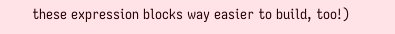these expression blocks way easier to build, too!)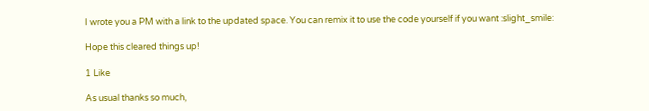I wrote you a PM with a link to the updated space. You can remix it to use the code yourself if you want :slight_smile:

Hope this cleared things up!

1 Like

As usual thanks so much,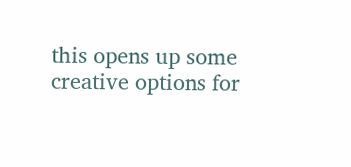this opens up some creative options for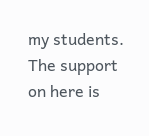my students. The support on here is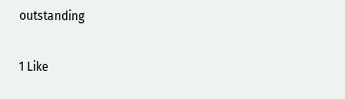outstanding

1 Like